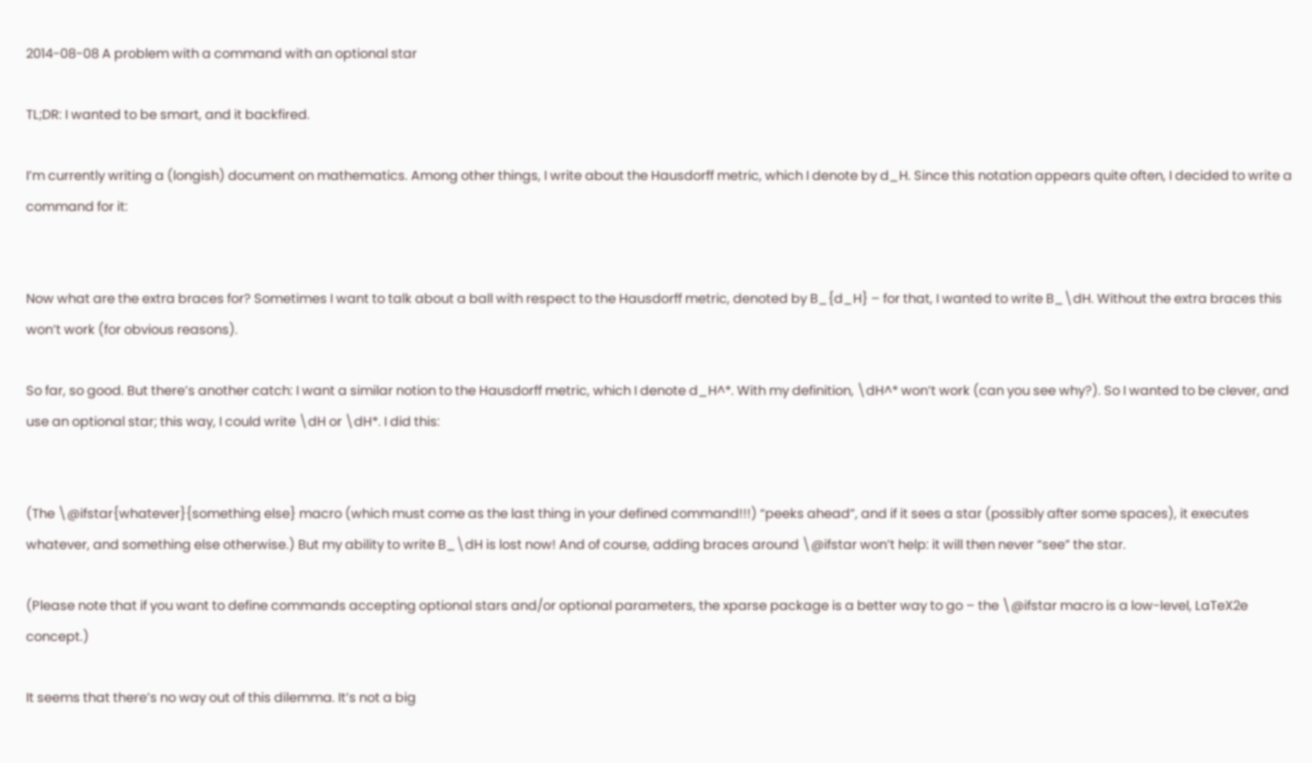2014-08-08 A problem with a command with an optional star

TL;DR: I wanted to be smart, and it backfired.

I’m currently writing a (longish) document on mathematics. Among other things, I write about the Hausdorff metric, which I denote by d_H. Since this notation appears quite often, I decided to write a command for it:


Now what are the extra braces for? Sometimes I want to talk about a ball with respect to the Hausdorff metric, denoted by B_{d_H} – for that, I wanted to write B_\dH. Without the extra braces this won’t work (for obvious reasons).

So far, so good. But there’s another catch: I want a similar notion to the Hausdorff metric, which I denote d_H^*. With my definition, \dH^* won’t work (can you see why?). So I wanted to be clever, and use an optional star; this way, I could write \dH or \dH*. I did this:


(The \@ifstar{whatever}{something else} macro (which must come as the last thing in your defined command!!!) “peeks ahead”, and if it sees a star (possibly after some spaces), it executes whatever, and something else otherwise.) But my ability to write B_\dH is lost now! And of course, adding braces around \@ifstar won’t help: it will then never “see” the star.

(Please note that if you want to define commands accepting optional stars and/or optional parameters, the xparse package is a better way to go – the \@ifstar macro is a low-level, LaTeX2e concept.)

It seems that there’s no way out of this dilemma. It’s not a big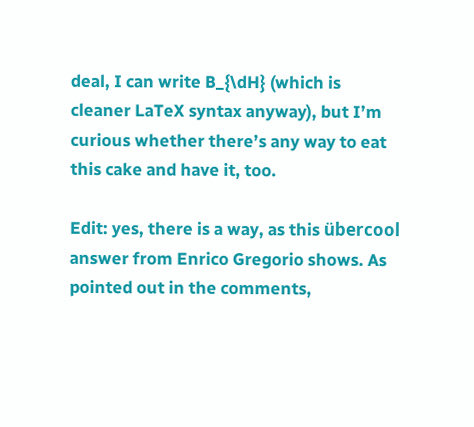deal, I can write B_{\dH} (which is cleaner LaTeX syntax anyway), but I’m curious whether there’s any way to eat this cake and have it, too.

Edit: yes, there is a way, as this übercool answer from Enrico Gregorio shows. As pointed out in the comments,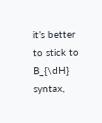it’s better to stick to B_{\dH} syntax,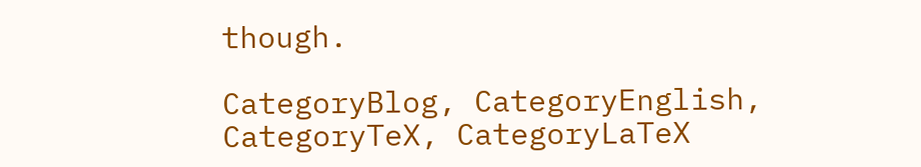though.

CategoryBlog, CategoryEnglish, CategoryTeX, CategoryLaTeX